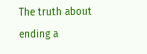The truth about ending a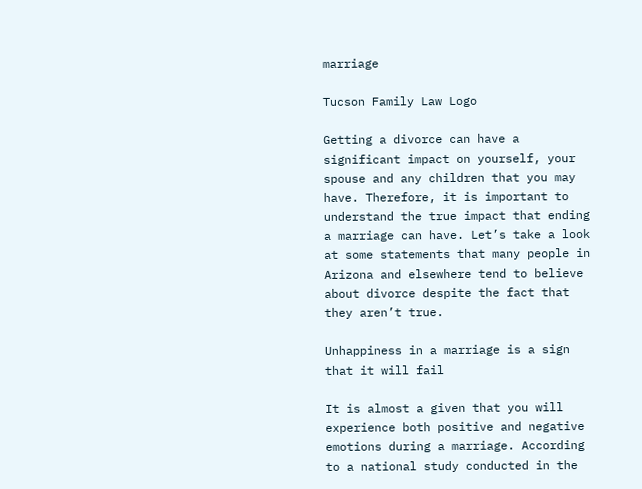marriage

Tucson Family Law Logo

Getting a divorce can have a significant impact on yourself, your spouse and any children that you may have. Therefore, it is important to understand the true impact that ending a marriage can have. Let’s take a look at some statements that many people in Arizona and elsewhere tend to believe about divorce despite the fact that they aren’t true.

Unhappiness in a marriage is a sign that it will fail

It is almost a given that you will experience both positive and negative emotions during a marriage. According to a national study conducted in the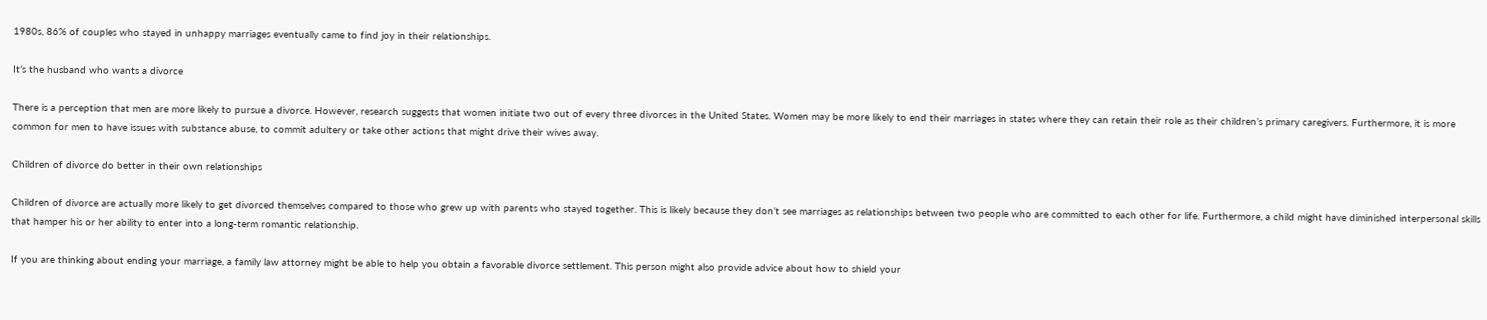1980s, 86% of couples who stayed in unhappy marriages eventually came to find joy in their relationships.

It’s the husband who wants a divorce

There is a perception that men are more likely to pursue a divorce. However, research suggests that women initiate two out of every three divorces in the United States. Women may be more likely to end their marriages in states where they can retain their role as their children’s primary caregivers. Furthermore, it is more common for men to have issues with substance abuse, to commit adultery or take other actions that might drive their wives away.

Children of divorce do better in their own relationships

Children of divorce are actually more likely to get divorced themselves compared to those who grew up with parents who stayed together. This is likely because they don’t see marriages as relationships between two people who are committed to each other for life. Furthermore, a child might have diminished interpersonal skills that hamper his or her ability to enter into a long-term romantic relationship.

If you are thinking about ending your marriage, a family law attorney might be able to help you obtain a favorable divorce settlement. This person might also provide advice about how to shield your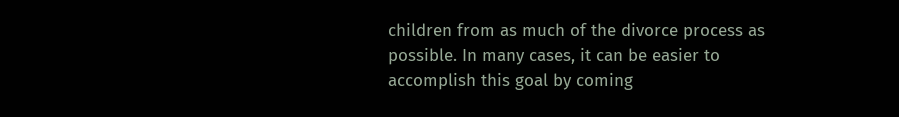children from as much of the divorce process as possible. In many cases, it can be easier to accomplish this goal by coming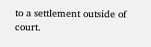to a settlement outside of court.